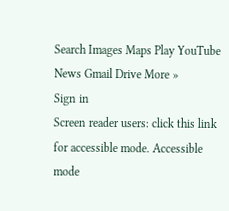Search Images Maps Play YouTube News Gmail Drive More »
Sign in
Screen reader users: click this link for accessible mode. Accessible mode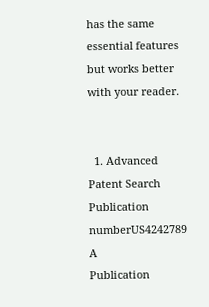has the same essential features but works better with your reader.


  1. Advanced Patent Search
Publication numberUS4242789 A
Publication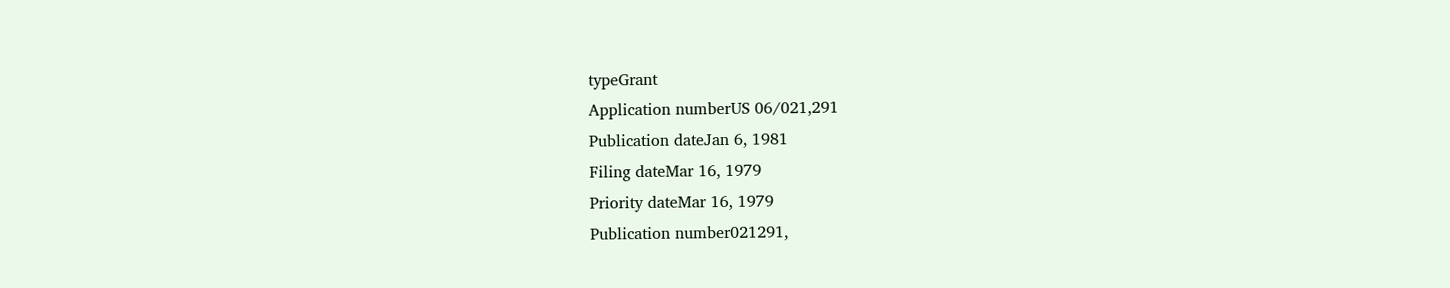typeGrant
Application numberUS 06/021,291
Publication dateJan 6, 1981
Filing dateMar 16, 1979
Priority dateMar 16, 1979
Publication number021291,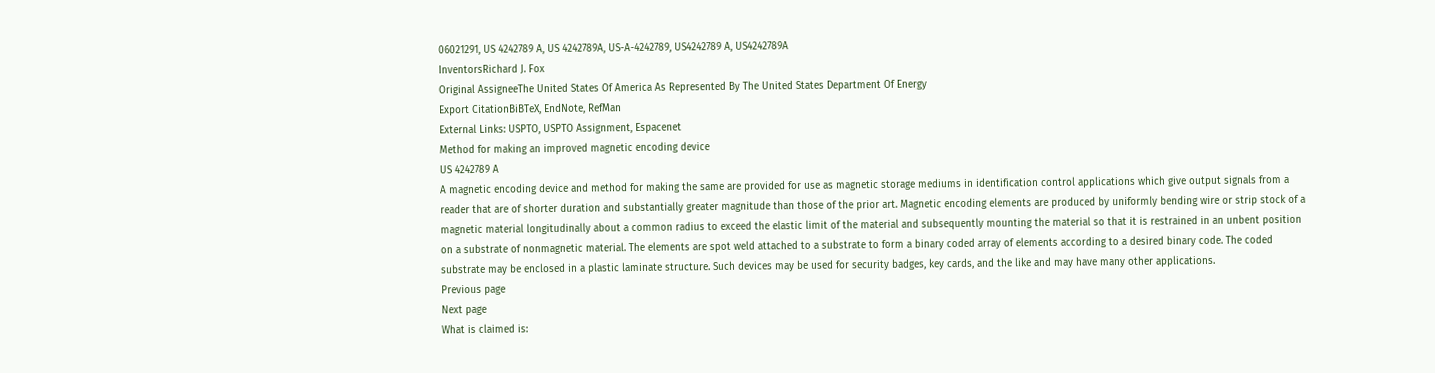06021291, US 4242789 A, US 4242789A, US-A-4242789, US4242789 A, US4242789A
InventorsRichard J. Fox
Original AssigneeThe United States Of America As Represented By The United States Department Of Energy
Export CitationBiBTeX, EndNote, RefMan
External Links: USPTO, USPTO Assignment, Espacenet
Method for making an improved magnetic encoding device
US 4242789 A
A magnetic encoding device and method for making the same are provided for use as magnetic storage mediums in identification control applications which give output signals from a reader that are of shorter duration and substantially greater magnitude than those of the prior art. Magnetic encoding elements are produced by uniformly bending wire or strip stock of a magnetic material longitudinally about a common radius to exceed the elastic limit of the material and subsequently mounting the material so that it is restrained in an unbent position on a substrate of nonmagnetic material. The elements are spot weld attached to a substrate to form a binary coded array of elements according to a desired binary code. The coded substrate may be enclosed in a plastic laminate structure. Such devices may be used for security badges, key cards, and the like and may have many other applications.
Previous page
Next page
What is claimed is: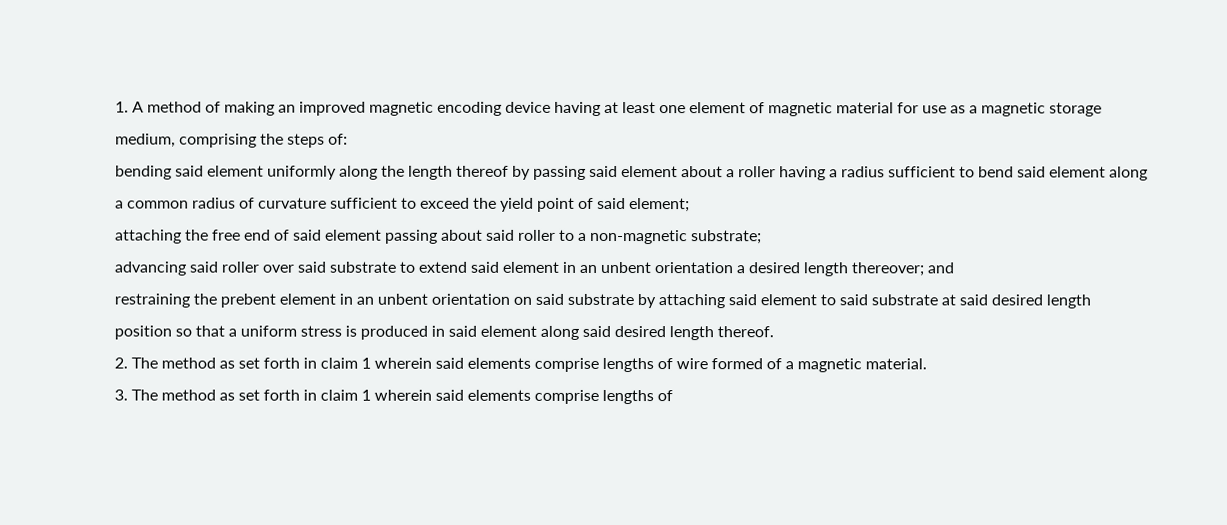1. A method of making an improved magnetic encoding device having at least one element of magnetic material for use as a magnetic storage medium, comprising the steps of:
bending said element uniformly along the length thereof by passing said element about a roller having a radius sufficient to bend said element along a common radius of curvature sufficient to exceed the yield point of said element;
attaching the free end of said element passing about said roller to a non-magnetic substrate;
advancing said roller over said substrate to extend said element in an unbent orientation a desired length thereover; and
restraining the prebent element in an unbent orientation on said substrate by attaching said element to said substrate at said desired length position so that a uniform stress is produced in said element along said desired length thereof.
2. The method as set forth in claim 1 wherein said elements comprise lengths of wire formed of a magnetic material.
3. The method as set forth in claim 1 wherein said elements comprise lengths of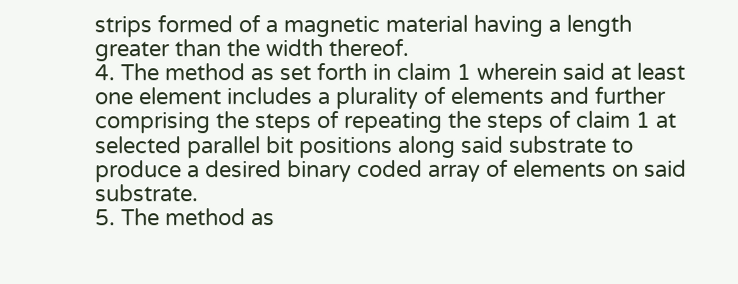strips formed of a magnetic material having a length greater than the width thereof.
4. The method as set forth in claim 1 wherein said at least one element includes a plurality of elements and further comprising the steps of repeating the steps of claim 1 at selected parallel bit positions along said substrate to produce a desired binary coded array of elements on said substrate.
5. The method as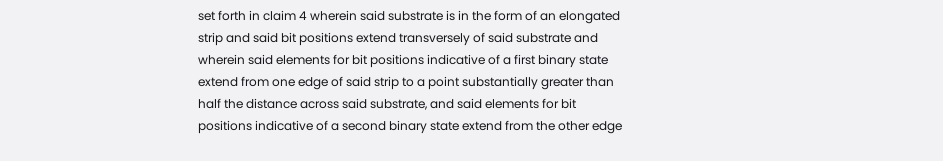set forth in claim 4 wherein said substrate is in the form of an elongated strip and said bit positions extend transversely of said substrate and wherein said elements for bit positions indicative of a first binary state extend from one edge of said strip to a point substantially greater than half the distance across said substrate, and said elements for bit positions indicative of a second binary state extend from the other edge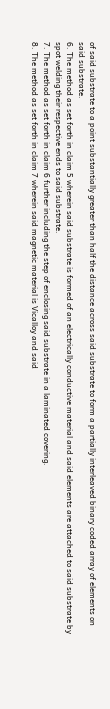of said substrate to a point substantially greater than half the distance across said substrate to form a partially interleaved binary coded array of elements on said substrate.
6. The method as set forth in claim 5 wherein said substrate is formed of an electrically conductive material and said elements are attached to said substrate by spot welding their respective ends to said substrate.
7. The method as set forth in claim 6 further including the step of enclosing said substrate in a laminated covering.
8. The method as set forth in claim 7 wherein said magnetic material is Vicalloy and said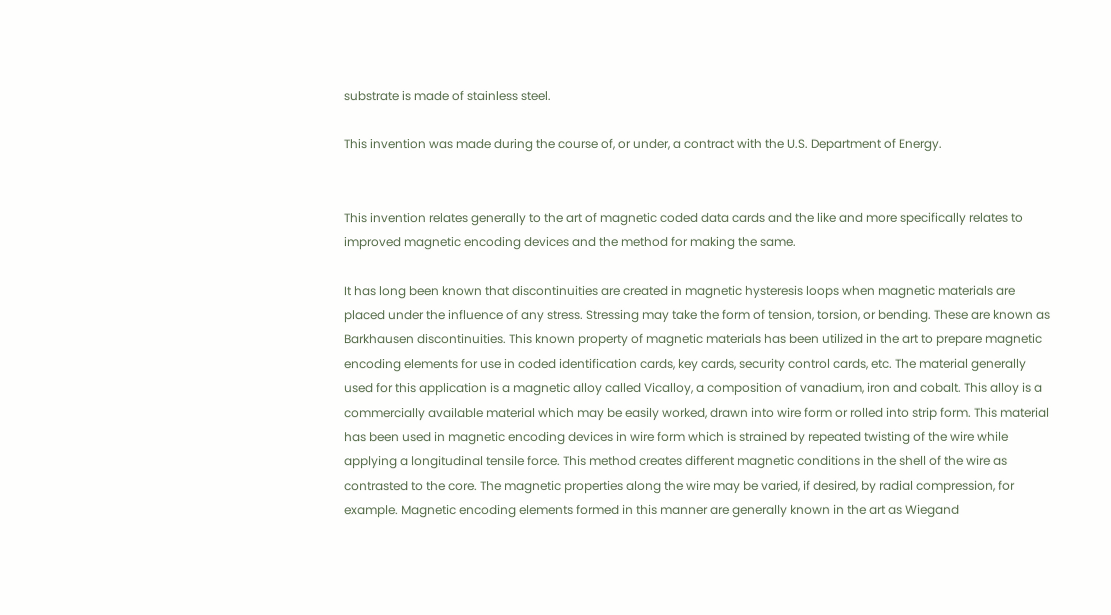substrate is made of stainless steel.

This invention was made during the course of, or under, a contract with the U.S. Department of Energy.


This invention relates generally to the art of magnetic coded data cards and the like and more specifically relates to improved magnetic encoding devices and the method for making the same.

It has long been known that discontinuities are created in magnetic hysteresis loops when magnetic materials are placed under the influence of any stress. Stressing may take the form of tension, torsion, or bending. These are known as Barkhausen discontinuities. This known property of magnetic materials has been utilized in the art to prepare magnetic encoding elements for use in coded identification cards, key cards, security control cards, etc. The material generally used for this application is a magnetic alloy called Vicalloy, a composition of vanadium, iron and cobalt. This alloy is a commercially available material which may be easily worked, drawn into wire form or rolled into strip form. This material has been used in magnetic encoding devices in wire form which is strained by repeated twisting of the wire while applying a longitudinal tensile force. This method creates different magnetic conditions in the shell of the wire as contrasted to the core. The magnetic properties along the wire may be varied, if desired, by radial compression, for example. Magnetic encoding elements formed in this manner are generally known in the art as Wiegand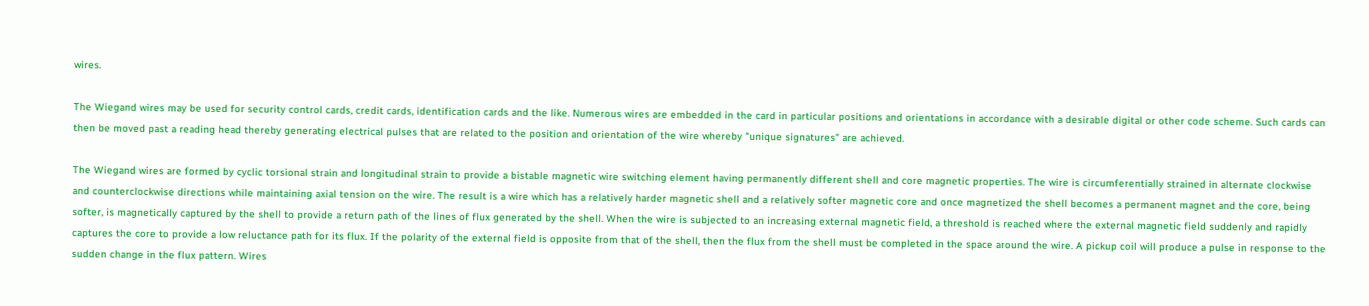wires.

The Wiegand wires may be used for security control cards, credit cards, identification cards and the like. Numerous wires are embedded in the card in particular positions and orientations in accordance with a desirable digital or other code scheme. Such cards can then be moved past a reading head thereby generating electrical pulses that are related to the position and orientation of the wire whereby "unique signatures" are achieved.

The Wiegand wires are formed by cyclic torsional strain and longitudinal strain to provide a bistable magnetic wire switching element having permanently different shell and core magnetic properties. The wire is circumferentially strained in alternate clockwise and counterclockwise directions while maintaining axial tension on the wire. The result is a wire which has a relatively harder magnetic shell and a relatively softer magnetic core and once magnetized the shell becomes a permanent magnet and the core, being softer, is magnetically captured by the shell to provide a return path of the lines of flux generated by the shell. When the wire is subjected to an increasing external magnetic field, a threshold is reached where the external magnetic field suddenly and rapidly captures the core to provide a low reluctance path for its flux. If the polarity of the external field is opposite from that of the shell, then the flux from the shell must be completed in the space around the wire. A pickup coil will produce a pulse in response to the sudden change in the flux pattern. Wires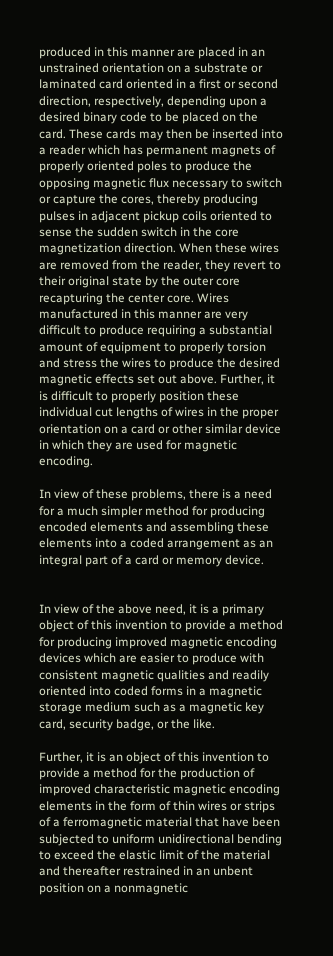produced in this manner are placed in an unstrained orientation on a substrate or laminated card oriented in a first or second direction, respectively, depending upon a desired binary code to be placed on the card. These cards may then be inserted into a reader which has permanent magnets of properly oriented poles to produce the opposing magnetic flux necessary to switch or capture the cores, thereby producing pulses in adjacent pickup coils oriented to sense the sudden switch in the core magnetization direction. When these wires are removed from the reader, they revert to their original state by the outer core recapturing the center core. Wires manufactured in this manner are very difficult to produce requiring a substantial amount of equipment to properly torsion and stress the wires to produce the desired magnetic effects set out above. Further, it is difficult to properly position these individual cut lengths of wires in the proper orientation on a card or other similar device in which they are used for magnetic encoding.

In view of these problems, there is a need for a much simpler method for producing encoded elements and assembling these elements into a coded arrangement as an integral part of a card or memory device.


In view of the above need, it is a primary object of this invention to provide a method for producing improved magnetic encoding devices which are easier to produce with consistent magnetic qualities and readily oriented into coded forms in a magnetic storage medium such as a magnetic key card, security badge, or the like.

Further, it is an object of this invention to provide a method for the production of improved characteristic magnetic encoding elements in the form of thin wires or strips of a ferromagnetic material that have been subjected to uniform unidirectional bending to exceed the elastic limit of the material and thereafter restrained in an unbent position on a nonmagnetic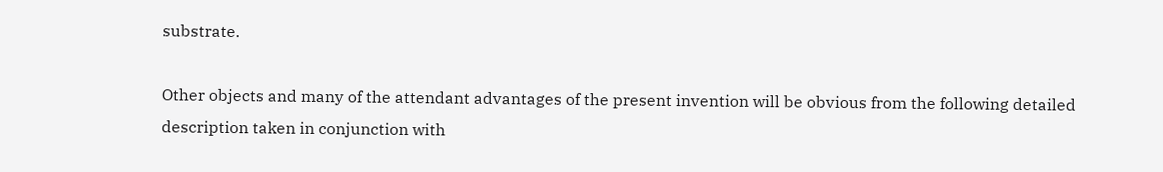substrate.

Other objects and many of the attendant advantages of the present invention will be obvious from the following detailed description taken in conjunction with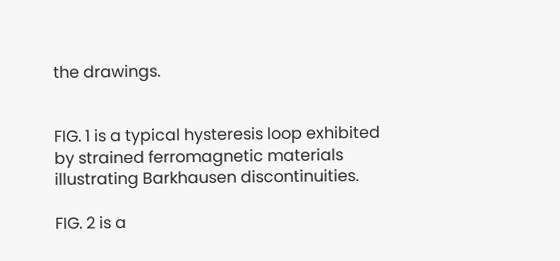the drawings.


FIG. 1 is a typical hysteresis loop exhibited by strained ferromagnetic materials illustrating Barkhausen discontinuities.

FIG. 2 is a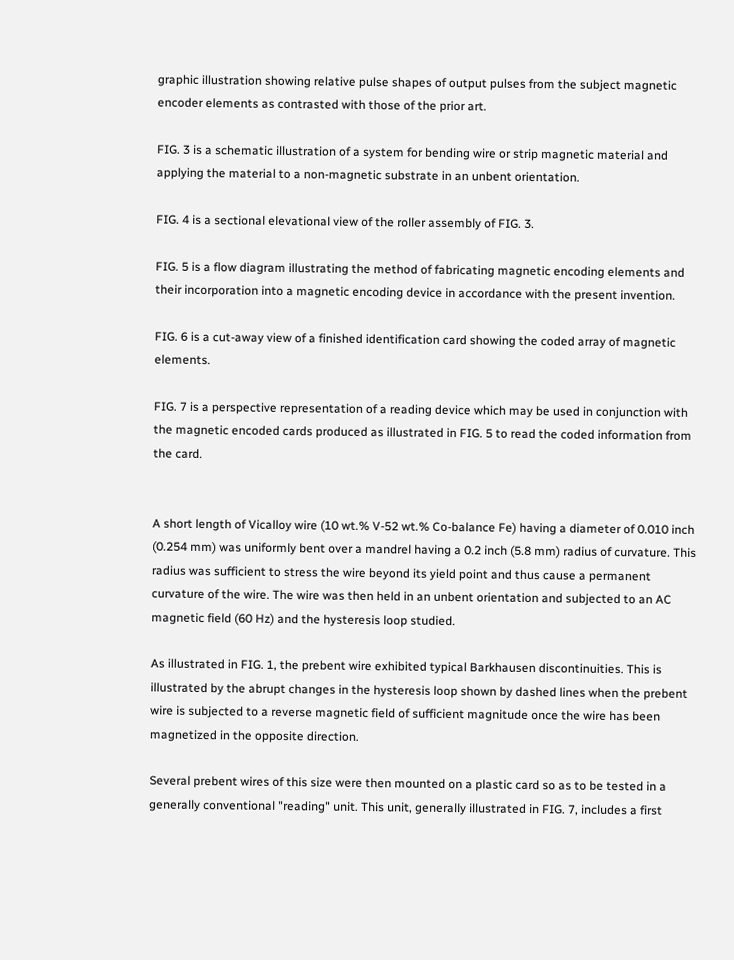graphic illustration showing relative pulse shapes of output pulses from the subject magnetic encoder elements as contrasted with those of the prior art.

FIG. 3 is a schematic illustration of a system for bending wire or strip magnetic material and applying the material to a non-magnetic substrate in an unbent orientation.

FIG. 4 is a sectional elevational view of the roller assembly of FIG. 3.

FIG. 5 is a flow diagram illustrating the method of fabricating magnetic encoding elements and their incorporation into a magnetic encoding device in accordance with the present invention.

FIG. 6 is a cut-away view of a finished identification card showing the coded array of magnetic elements.

FIG. 7 is a perspective representation of a reading device which may be used in conjunction with the magnetic encoded cards produced as illustrated in FIG. 5 to read the coded information from the card.


A short length of Vicalloy wire (10 wt.% V-52 wt.% Co-balance Fe) having a diameter of 0.010 inch (0.254 mm) was uniformly bent over a mandrel having a 0.2 inch (5.8 mm) radius of curvature. This radius was sufficient to stress the wire beyond its yield point and thus cause a permanent curvature of the wire. The wire was then held in an unbent orientation and subjected to an AC magnetic field (60 Hz) and the hysteresis loop studied.

As illustrated in FIG. 1, the prebent wire exhibited typical Barkhausen discontinuities. This is illustrated by the abrupt changes in the hysteresis loop shown by dashed lines when the prebent wire is subjected to a reverse magnetic field of sufficient magnitude once the wire has been magnetized in the opposite direction.

Several prebent wires of this size were then mounted on a plastic card so as to be tested in a generally conventional "reading" unit. This unit, generally illustrated in FIG. 7, includes a first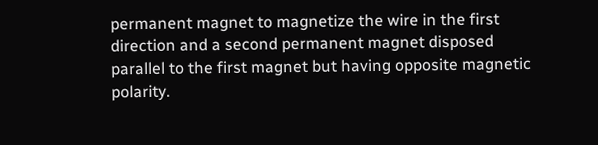permanent magnet to magnetize the wire in the first direction and a second permanent magnet disposed parallel to the first magnet but having opposite magnetic polarity.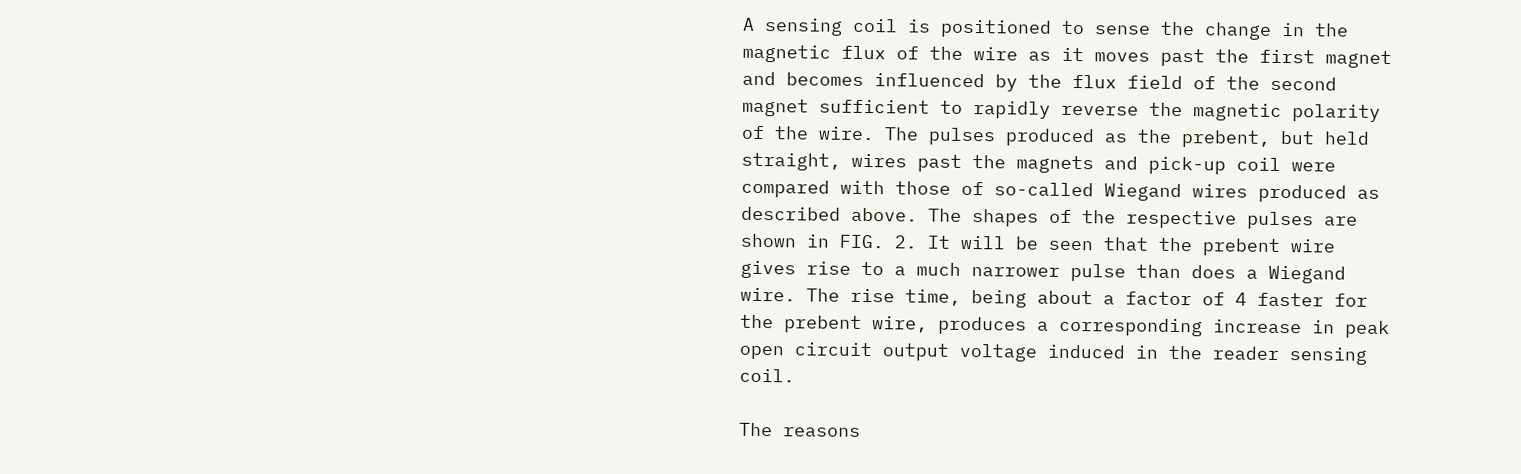A sensing coil is positioned to sense the change in the magnetic flux of the wire as it moves past the first magnet and becomes influenced by the flux field of the second magnet sufficient to rapidly reverse the magnetic polarity of the wire. The pulses produced as the prebent, but held straight, wires past the magnets and pick-up coil were compared with those of so-called Wiegand wires produced as described above. The shapes of the respective pulses are shown in FIG. 2. It will be seen that the prebent wire gives rise to a much narrower pulse than does a Wiegand wire. The rise time, being about a factor of 4 faster for the prebent wire, produces a corresponding increase in peak open circuit output voltage induced in the reader sensing coil.

The reasons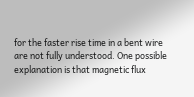for the faster rise time in a bent wire are not fully understood. One possible explanation is that magnetic flux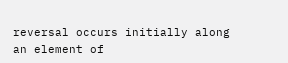reversal occurs initially along an element of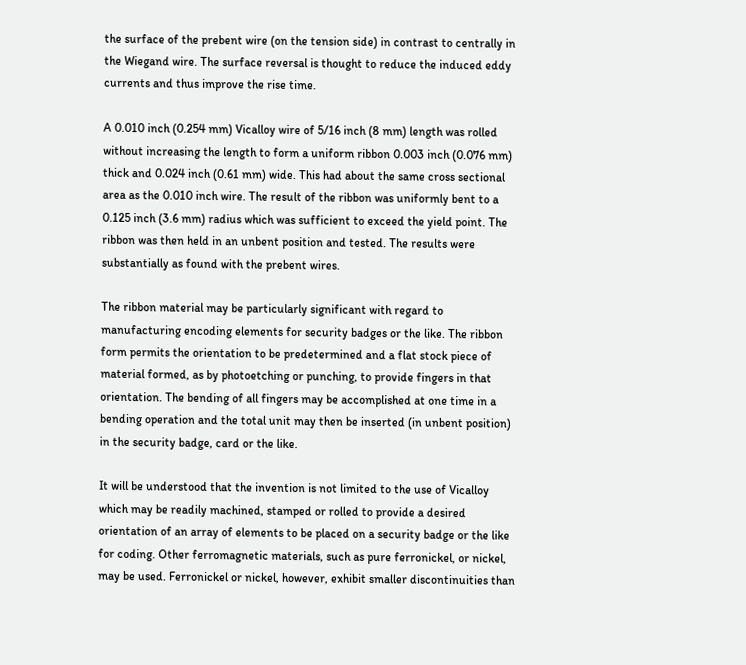the surface of the prebent wire (on the tension side) in contrast to centrally in the Wiegand wire. The surface reversal is thought to reduce the induced eddy currents and thus improve the rise time.

A 0.010 inch (0.254 mm) Vicalloy wire of 5/16 inch (8 mm) length was rolled without increasing the length to form a uniform ribbon 0.003 inch (0.076 mm) thick and 0.024 inch (0.61 mm) wide. This had about the same cross sectional area as the 0.010 inch wire. The result of the ribbon was uniformly bent to a 0.125 inch (3.6 mm) radius which was sufficient to exceed the yield point. The ribbon was then held in an unbent position and tested. The results were substantially as found with the prebent wires.

The ribbon material may be particularly significant with regard to manufacturing encoding elements for security badges or the like. The ribbon form permits the orientation to be predetermined and a flat stock piece of material formed, as by photoetching or punching, to provide fingers in that orientation. The bending of all fingers may be accomplished at one time in a bending operation and the total unit may then be inserted (in unbent position) in the security badge, card or the like.

It will be understood that the invention is not limited to the use of Vicalloy which may be readily machined, stamped or rolled to provide a desired orientation of an array of elements to be placed on a security badge or the like for coding. Other ferromagnetic materials, such as pure ferronickel, or nickel, may be used. Ferronickel or nickel, however, exhibit smaller discontinuities than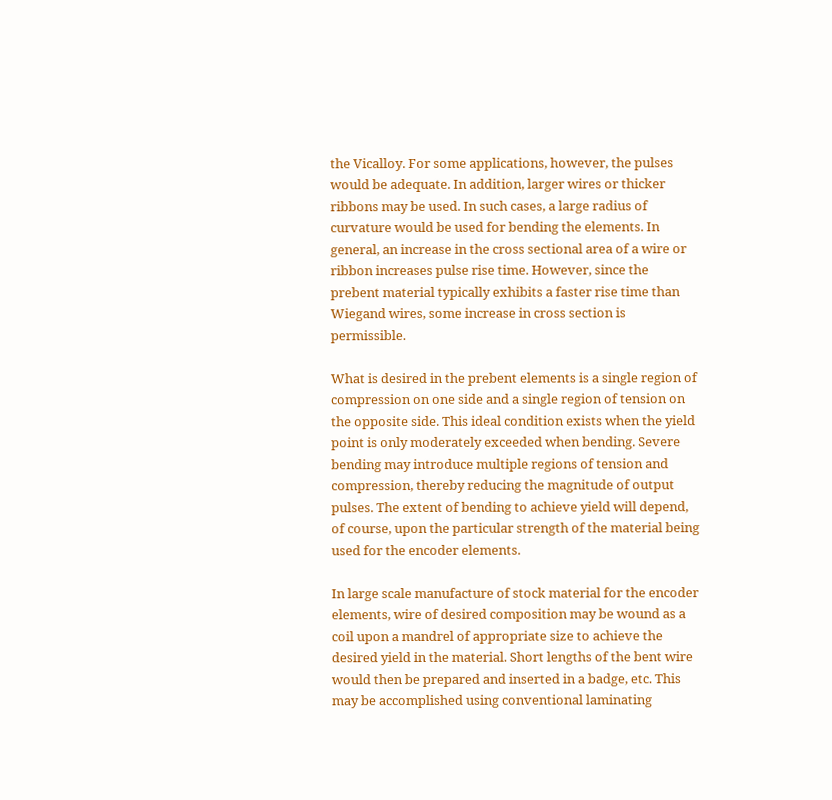the Vicalloy. For some applications, however, the pulses would be adequate. In addition, larger wires or thicker ribbons may be used. In such cases, a large radius of curvature would be used for bending the elements. In general, an increase in the cross sectional area of a wire or ribbon increases pulse rise time. However, since the prebent material typically exhibits a faster rise time than Wiegand wires, some increase in cross section is permissible.

What is desired in the prebent elements is a single region of compression on one side and a single region of tension on the opposite side. This ideal condition exists when the yield point is only moderately exceeded when bending. Severe bending may introduce multiple regions of tension and compression, thereby reducing the magnitude of output pulses. The extent of bending to achieve yield will depend, of course, upon the particular strength of the material being used for the encoder elements.

In large scale manufacture of stock material for the encoder elements, wire of desired composition may be wound as a coil upon a mandrel of appropriate size to achieve the desired yield in the material. Short lengths of the bent wire would then be prepared and inserted in a badge, etc. This may be accomplished using conventional laminating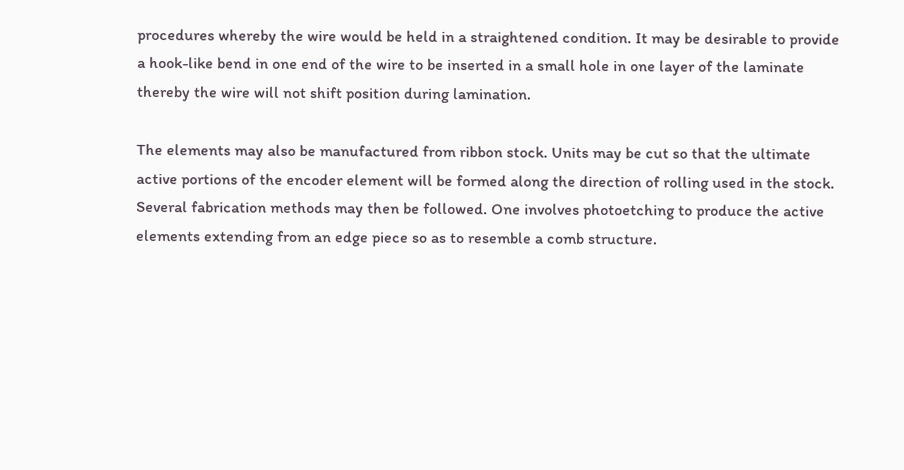procedures whereby the wire would be held in a straightened condition. It may be desirable to provide a hook-like bend in one end of the wire to be inserted in a small hole in one layer of the laminate thereby the wire will not shift position during lamination.

The elements may also be manufactured from ribbon stock. Units may be cut so that the ultimate active portions of the encoder element will be formed along the direction of rolling used in the stock. Several fabrication methods may then be followed. One involves photoetching to produce the active elements extending from an edge piece so as to resemble a comb structure.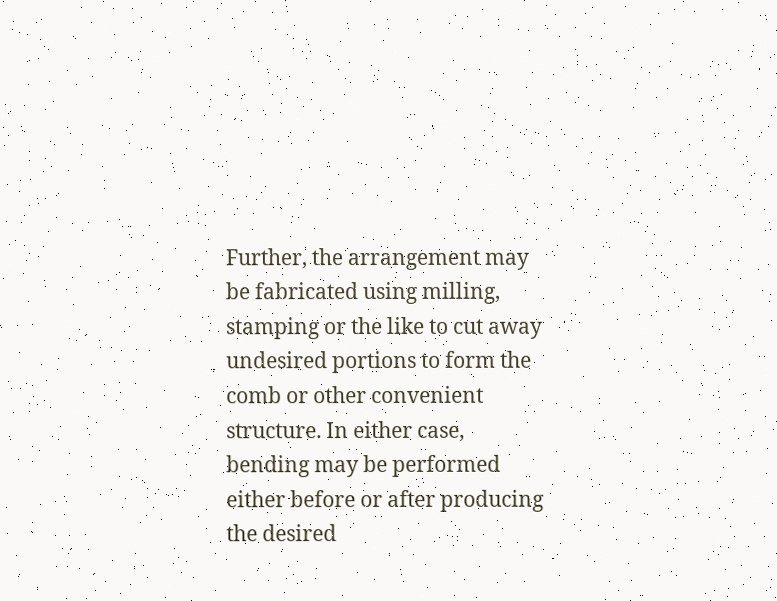Further, the arrangement may be fabricated using milling, stamping or the like to cut away undesired portions to form the comb or other convenient structure. In either case, bending may be performed either before or after producing the desired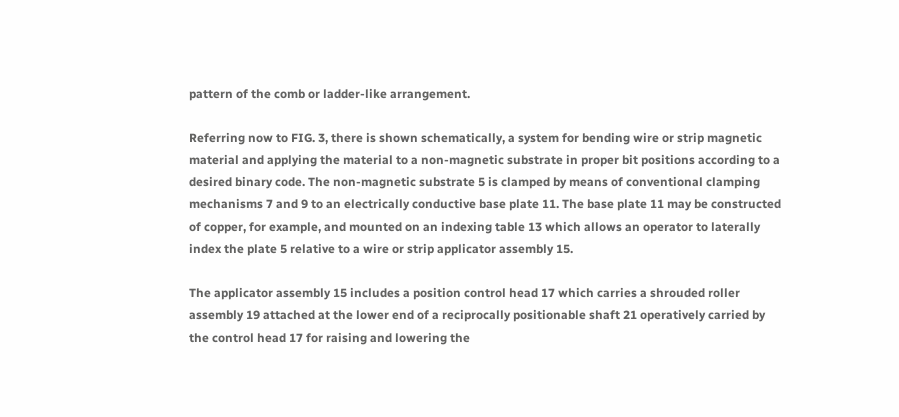pattern of the comb or ladder-like arrangement.

Referring now to FIG. 3, there is shown schematically, a system for bending wire or strip magnetic material and applying the material to a non-magnetic substrate in proper bit positions according to a desired binary code. The non-magnetic substrate 5 is clamped by means of conventional clamping mechanisms 7 and 9 to an electrically conductive base plate 11. The base plate 11 may be constructed of copper, for example, and mounted on an indexing table 13 which allows an operator to laterally index the plate 5 relative to a wire or strip applicator assembly 15.

The applicator assembly 15 includes a position control head 17 which carries a shrouded roller assembly 19 attached at the lower end of a reciprocally positionable shaft 21 operatively carried by the control head 17 for raising and lowering the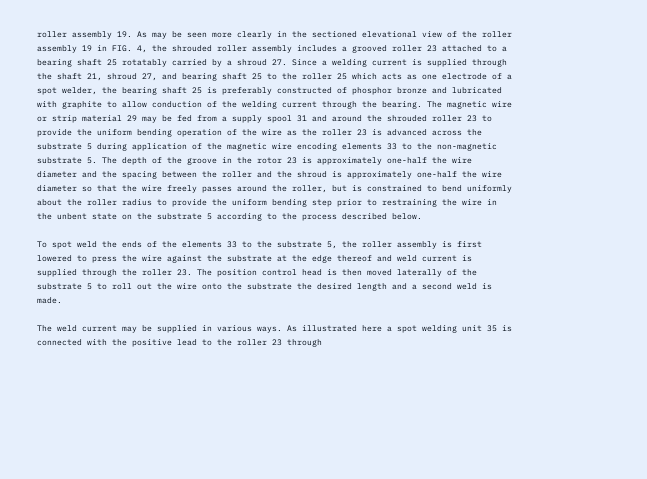roller assembly 19. As may be seen more clearly in the sectioned elevational view of the roller assembly 19 in FIG. 4, the shrouded roller assembly includes a grooved roller 23 attached to a bearing shaft 25 rotatably carried by a shroud 27. Since a welding current is supplied through the shaft 21, shroud 27, and bearing shaft 25 to the roller 25 which acts as one electrode of a spot welder, the bearing shaft 25 is preferably constructed of phosphor bronze and lubricated with graphite to allow conduction of the welding current through the bearing. The magnetic wire or strip material 29 may be fed from a supply spool 31 and around the shrouded roller 23 to provide the uniform bending operation of the wire as the roller 23 is advanced across the substrate 5 during application of the magnetic wire encoding elements 33 to the non-magnetic substrate 5. The depth of the groove in the rotor 23 is approximately one-half the wire diameter and the spacing between the roller and the shroud is approximately one-half the wire diameter so that the wire freely passes around the roller, but is constrained to bend uniformly about the roller radius to provide the uniform bending step prior to restraining the wire in the unbent state on the substrate 5 according to the process described below.

To spot weld the ends of the elements 33 to the substrate 5, the roller assembly is first lowered to press the wire against the substrate at the edge thereof and weld current is supplied through the roller 23. The position control head is then moved laterally of the substrate 5 to roll out the wire onto the substrate the desired length and a second weld is made.

The weld current may be supplied in various ways. As illustrated here a spot welding unit 35 is connected with the positive lead to the roller 23 through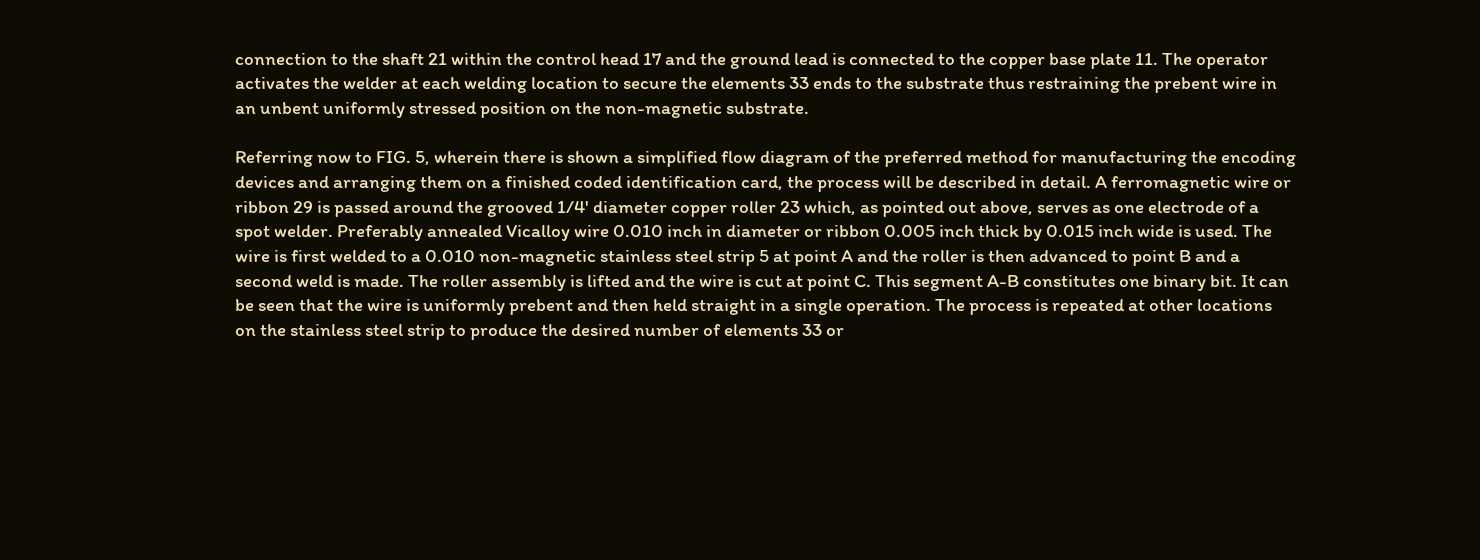connection to the shaft 21 within the control head 17 and the ground lead is connected to the copper base plate 11. The operator activates the welder at each welding location to secure the elements 33 ends to the substrate thus restraining the prebent wire in an unbent uniformly stressed position on the non-magnetic substrate.

Referring now to FIG. 5, wherein there is shown a simplified flow diagram of the preferred method for manufacturing the encoding devices and arranging them on a finished coded identification card, the process will be described in detail. A ferromagnetic wire or ribbon 29 is passed around the grooved 1/4' diameter copper roller 23 which, as pointed out above, serves as one electrode of a spot welder. Preferably annealed Vicalloy wire 0.010 inch in diameter or ribbon 0.005 inch thick by 0.015 inch wide is used. The wire is first welded to a 0.010 non-magnetic stainless steel strip 5 at point A and the roller is then advanced to point B and a second weld is made. The roller assembly is lifted and the wire is cut at point C. This segment A-B constitutes one binary bit. It can be seen that the wire is uniformly prebent and then held straight in a single operation. The process is repeated at other locations on the stainless steel strip to produce the desired number of elements 33 or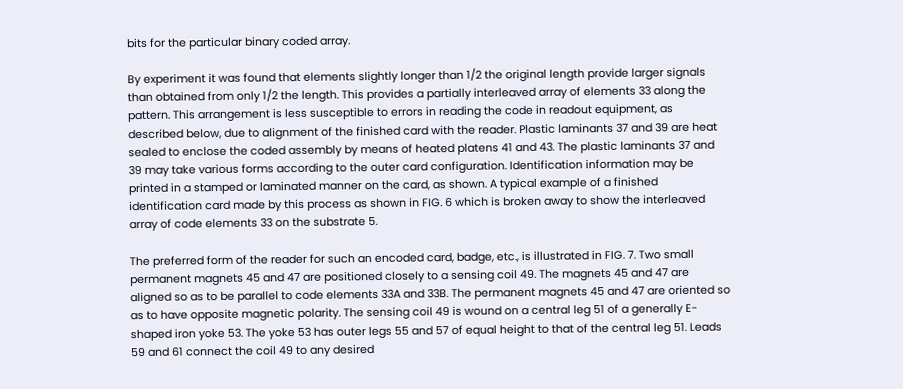bits for the particular binary coded array.

By experiment it was found that elements slightly longer than 1/2 the original length provide larger signals than obtained from only 1/2 the length. This provides a partially interleaved array of elements 33 along the pattern. This arrangement is less susceptible to errors in reading the code in readout equipment, as described below, due to alignment of the finished card with the reader. Plastic laminants 37 and 39 are heat sealed to enclose the coded assembly by means of heated platens 41 and 43. The plastic laminants 37 and 39 may take various forms according to the outer card configuration. Identification information may be printed in a stamped or laminated manner on the card, as shown. A typical example of a finished identification card made by this process as shown in FIG. 6 which is broken away to show the interleaved array of code elements 33 on the substrate 5.

The preferred form of the reader for such an encoded card, badge, etc., is illustrated in FIG. 7. Two small permanent magnets 45 and 47 are positioned closely to a sensing coil 49. The magnets 45 and 47 are aligned so as to be parallel to code elements 33A and 33B. The permanent magnets 45 and 47 are oriented so as to have opposite magnetic polarity. The sensing coil 49 is wound on a central leg 51 of a generally E-shaped iron yoke 53. The yoke 53 has outer legs 55 and 57 of equal height to that of the central leg 51. Leads 59 and 61 connect the coil 49 to any desired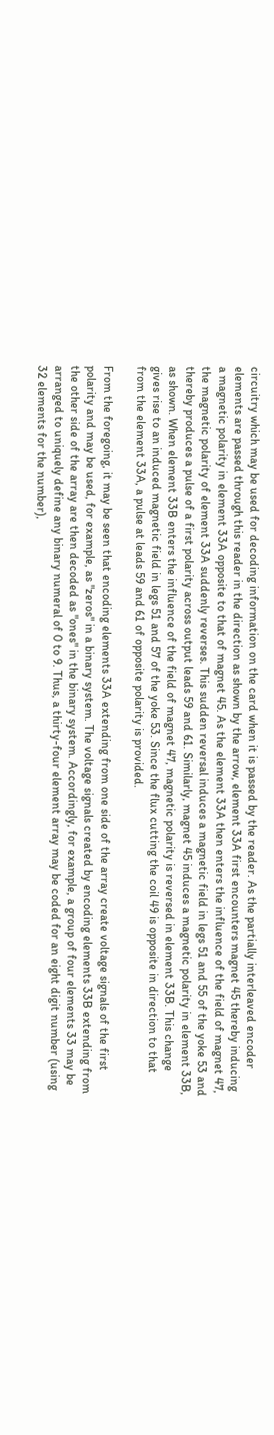circuitry which may be used for decoding information on the card when it is passed by the reader. As the partially interleaved encoder elements are passed through this reader in the direction as shown by the arrow, element 33A first encounters magnet 45 thereby inducing a magnetic polarity in element 33A opposite to that of magnet 45. As the element 33A then enters the influence of the field of magnet 47, the magnetic polarity of element 33A suddenly reverses. This sudden reversal induces a magnetic field in legs 51 and 55 of the yoke 53 and thereby produces a pulse of a first polarity across output leads 59 and 61. Similarly, magnet 45 induces a magnetic polarity in element 33B, as shown. When element 33B enters the influence of the field of magnet 47, magnetic polarity is reversed in element 33B. This change gives rise to an induced magnetic field in legs 51 and 57 of the yoke 53. Since the flux cutting the coil 49 is opposite in direction to that from the element 33A, a pulse at leads 59 and 61 of opposite polarity is provided.

From the foregoing, it may be seen that encoding elements 33A extending from one side of the array create voltage signals of the first polarity and may be used, for example, as "zeros" in a binary system. The voltage signals created by encoding elements 33B extending from the other side of the array are then decoded as "ones" in the binary system. Accordingly, for example, a group of four elements 33 may be arranged to uniquely define any binary numeral of 0 to 9. Thus, a thirty-four element array may be coded for an eight digit number (using 32 elements for the number),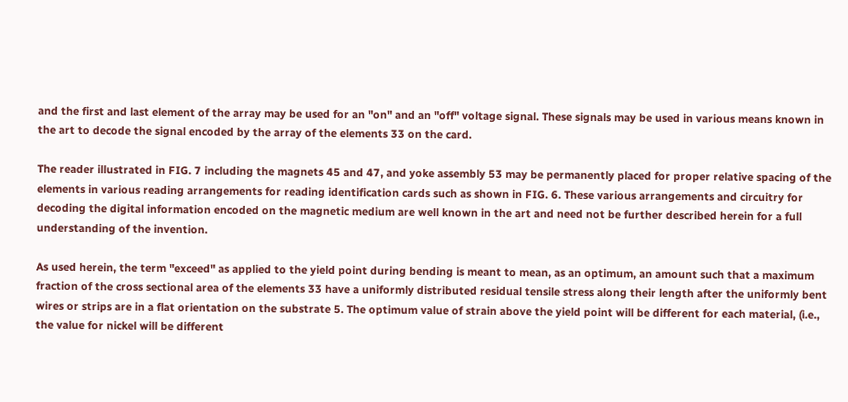and the first and last element of the array may be used for an "on" and an "off" voltage signal. These signals may be used in various means known in the art to decode the signal encoded by the array of the elements 33 on the card.

The reader illustrated in FIG. 7 including the magnets 45 and 47, and yoke assembly 53 may be permanently placed for proper relative spacing of the elements in various reading arrangements for reading identification cards such as shown in FIG. 6. These various arrangements and circuitry for decoding the digital information encoded on the magnetic medium are well known in the art and need not be further described herein for a full understanding of the invention.

As used herein, the term "exceed" as applied to the yield point during bending is meant to mean, as an optimum, an amount such that a maximum fraction of the cross sectional area of the elements 33 have a uniformly distributed residual tensile stress along their length after the uniformly bent wires or strips are in a flat orientation on the substrate 5. The optimum value of strain above the yield point will be different for each material, (i.e., the value for nickel will be different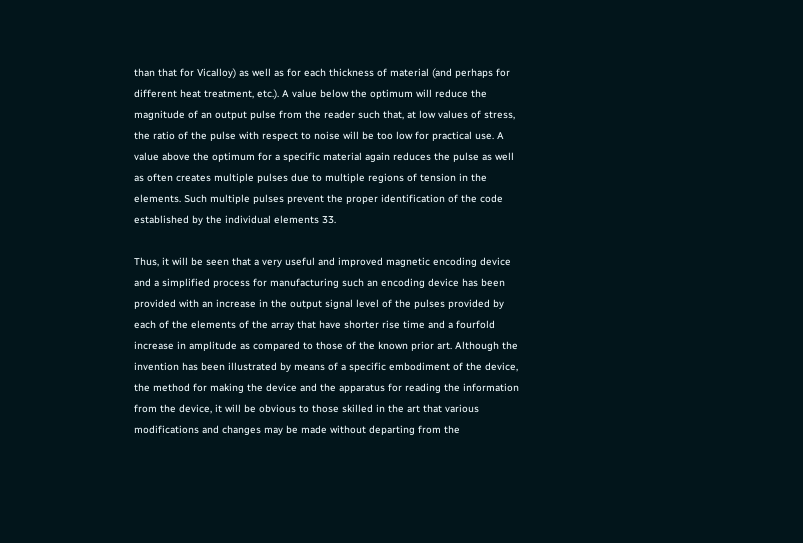than that for Vicalloy) as well as for each thickness of material (and perhaps for different heat treatment, etc.). A value below the optimum will reduce the magnitude of an output pulse from the reader such that, at low values of stress, the ratio of the pulse with respect to noise will be too low for practical use. A value above the optimum for a specific material again reduces the pulse as well as often creates multiple pulses due to multiple regions of tension in the elements. Such multiple pulses prevent the proper identification of the code established by the individual elements 33.

Thus, it will be seen that a very useful and improved magnetic encoding device and a simplified process for manufacturing such an encoding device has been provided with an increase in the output signal level of the pulses provided by each of the elements of the array that have shorter rise time and a fourfold increase in amplitude as compared to those of the known prior art. Although the invention has been illustrated by means of a specific embodiment of the device, the method for making the device and the apparatus for reading the information from the device, it will be obvious to those skilled in the art that various modifications and changes may be made without departing from the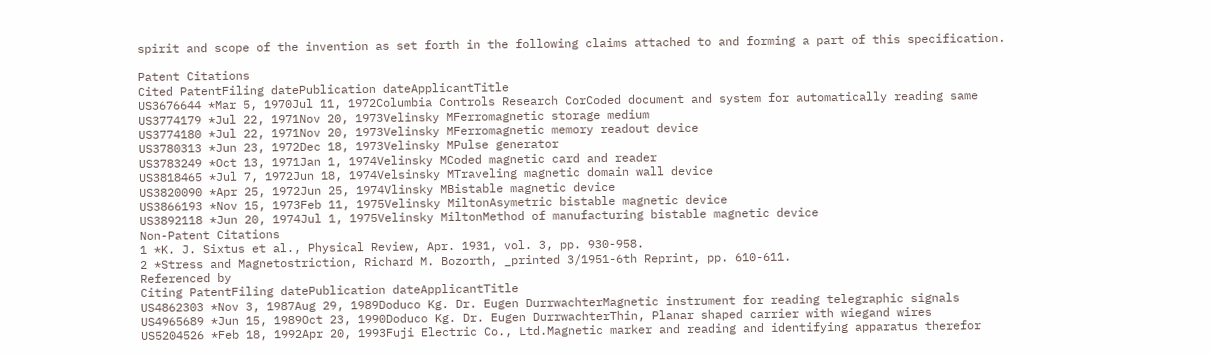spirit and scope of the invention as set forth in the following claims attached to and forming a part of this specification.

Patent Citations
Cited PatentFiling datePublication dateApplicantTitle
US3676644 *Mar 5, 1970Jul 11, 1972Columbia Controls Research CorCoded document and system for automatically reading same
US3774179 *Jul 22, 1971Nov 20, 1973Velinsky MFerromagnetic storage medium
US3774180 *Jul 22, 1971Nov 20, 1973Velinsky MFerromagnetic memory readout device
US3780313 *Jun 23, 1972Dec 18, 1973Velinsky MPulse generator
US3783249 *Oct 13, 1971Jan 1, 1974Velinsky MCoded magnetic card and reader
US3818465 *Jul 7, 1972Jun 18, 1974Velsinsky MTraveling magnetic domain wall device
US3820090 *Apr 25, 1972Jun 25, 1974Vlinsky MBistable magnetic device
US3866193 *Nov 15, 1973Feb 11, 1975Velinsky MiltonAsymetric bistable magnetic device
US3892118 *Jun 20, 1974Jul 1, 1975Velinsky MiltonMethod of manufacturing bistable magnetic device
Non-Patent Citations
1 *K. J. Sixtus et al., Physical Review, Apr. 1931, vol. 3, pp. 930-958.
2 *Stress and Magnetostriction, Richard M. Bozorth, _printed 3/1951-6th Reprint, pp. 610-611.
Referenced by
Citing PatentFiling datePublication dateApplicantTitle
US4862303 *Nov 3, 1987Aug 29, 1989Doduco Kg. Dr. Eugen DurrwachterMagnetic instrument for reading telegraphic signals
US4965689 *Jun 15, 1989Oct 23, 1990Doduco Kg. Dr. Eugen DurrwachterThin, Planar shaped carrier with wiegand wires
US5204526 *Feb 18, 1992Apr 20, 1993Fuji Electric Co., Ltd.Magnetic marker and reading and identifying apparatus therefor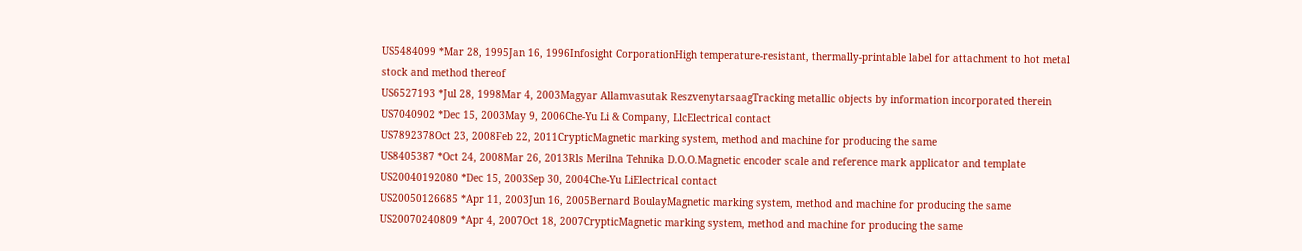US5484099 *Mar 28, 1995Jan 16, 1996Infosight CorporationHigh temperature-resistant, thermally-printable label for attachment to hot metal stock and method thereof
US6527193 *Jul 28, 1998Mar 4, 2003Magyar Allamvasutak ReszvenytarsaagTracking metallic objects by information incorporated therein
US7040902 *Dec 15, 2003May 9, 2006Che-Yu Li & Company, LlcElectrical contact
US7892378Oct 23, 2008Feb 22, 2011CrypticMagnetic marking system, method and machine for producing the same
US8405387 *Oct 24, 2008Mar 26, 2013Rls Merilna Tehnika D.O.O.Magnetic encoder scale and reference mark applicator and template
US20040192080 *Dec 15, 2003Sep 30, 2004Che-Yu LiElectrical contact
US20050126685 *Apr 11, 2003Jun 16, 2005Bernard BoulayMagnetic marking system, method and machine for producing the same
US20070240809 *Apr 4, 2007Oct 18, 2007CrypticMagnetic marking system, method and machine for producing the same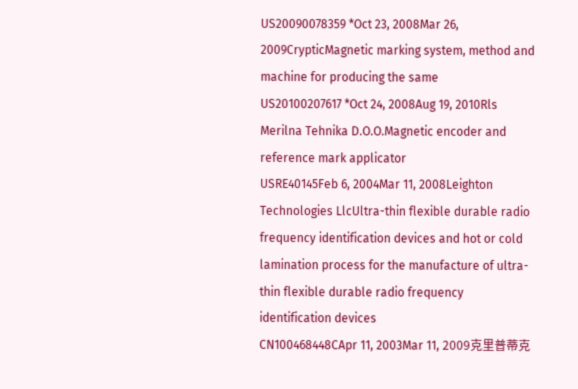US20090078359 *Oct 23, 2008Mar 26, 2009CrypticMagnetic marking system, method and machine for producing the same
US20100207617 *Oct 24, 2008Aug 19, 2010Rls Merilna Tehnika D.O.O.Magnetic encoder and reference mark applicator
USRE40145Feb 6, 2004Mar 11, 2008Leighton Technologies LlcUltra-thin flexible durable radio frequency identification devices and hot or cold lamination process for the manufacture of ultra-thin flexible durable radio frequency identification devices
CN100468448CApr 11, 2003Mar 11, 2009克里普蒂克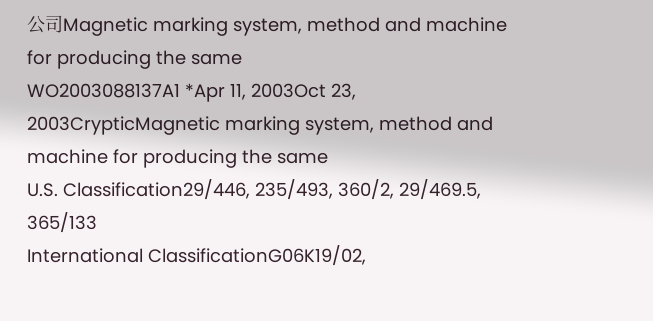公司Magnetic marking system, method and machine for producing the same
WO2003088137A1 *Apr 11, 2003Oct 23, 2003CrypticMagnetic marking system, method and machine for producing the same
U.S. Classification29/446, 235/493, 360/2, 29/469.5, 365/133
International ClassificationG06K19/02,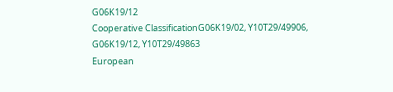G06K19/12
Cooperative ClassificationG06K19/02, Y10T29/49906, G06K19/12, Y10T29/49863
European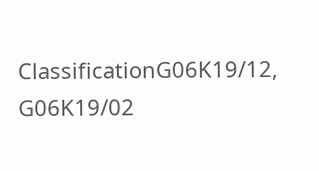ClassificationG06K19/12, G06K19/02